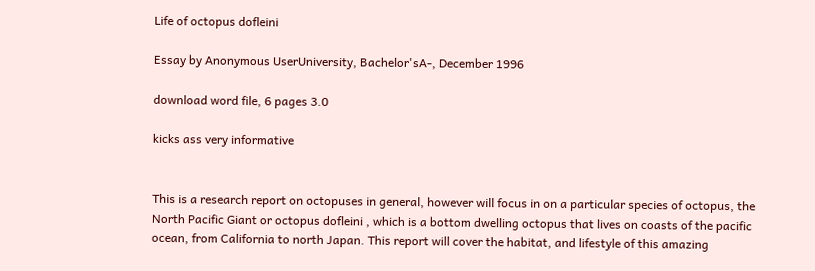Life of octopus dofleini

Essay by Anonymous UserUniversity, Bachelor'sA-, December 1996

download word file, 6 pages 3.0

kicks ass very informative


This is a research report on octopuses in general, however will focus in on a particular species of octopus, the North Pacific Giant or octopus dofleini , which is a bottom dwelling octopus that lives on coasts of the pacific ocean, from California to north Japan. This report will cover the habitat, and lifestyle of this amazing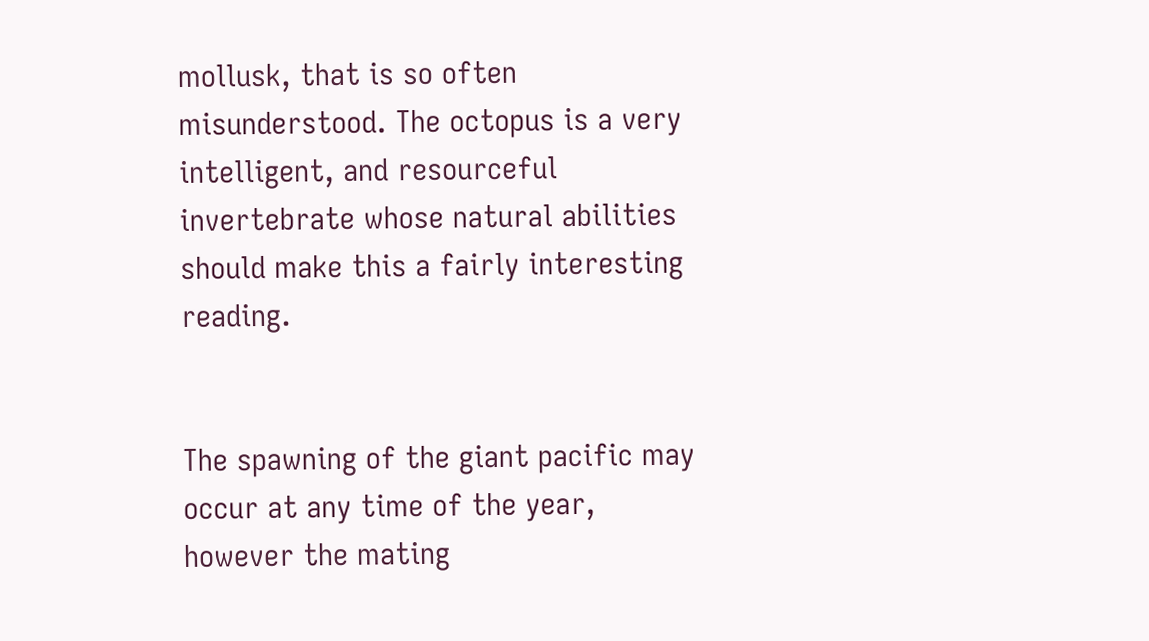mollusk, that is so often misunderstood. The octopus is a very intelligent, and resourceful invertebrate whose natural abilities should make this a fairly interesting reading.


The spawning of the giant pacific may occur at any time of the year, however the mating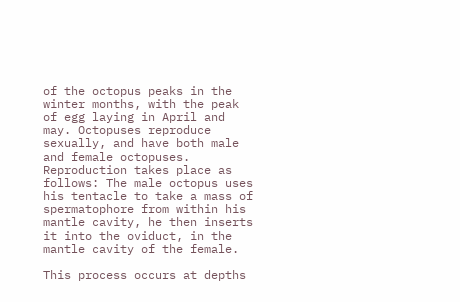of the octopus peaks in the winter months, with the peak of egg laying in April and may. Octopuses reproduce sexually, and have both male and female octopuses. Reproduction takes place as follows: The male octopus uses his tentacle to take a mass of spermatophore from within his mantle cavity, he then inserts it into the oviduct, in the mantle cavity of the female.

This process occurs at depths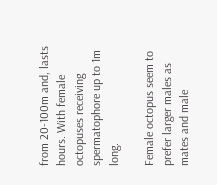from 20-100m and, lasts hours. With female octopuses receiving spermatophore up to 1m long.

Female octopus seem to prefer larger males as mates and male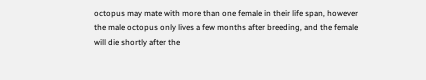octopus may mate with more than one female in their life span, however the male octopus only lives a few months after breeding, and the female will die shortly after the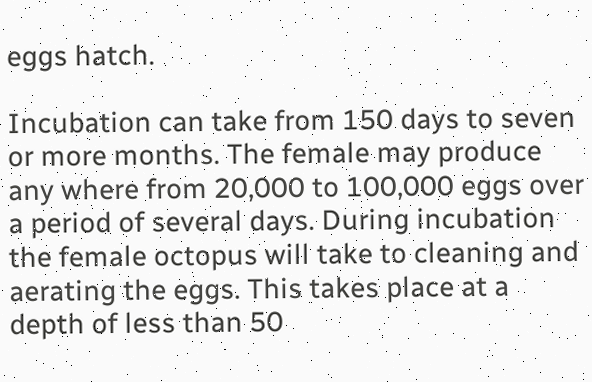eggs hatch.

Incubation can take from 150 days to seven or more months. The female may produce any where from 20,000 to 100,000 eggs over a period of several days. During incubation the female octopus will take to cleaning and aerating the eggs. This takes place at a depth of less than 50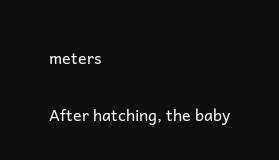meters


After hatching, the baby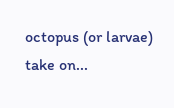octopus (or larvae) take on...